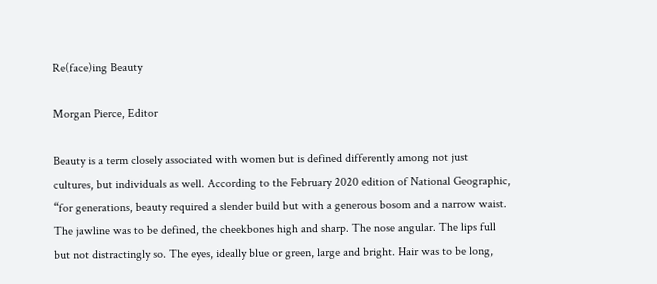Re(face)ing Beauty

Morgan Pierce, Editor

Beauty is a term closely associated with women but is defined differently among not just
cultures, but individuals as well. According to the February 2020 edition of National Geographic,
“for generations, beauty required a slender build but with a generous bosom and a narrow waist.
The jawline was to be defined, the cheekbones high and sharp. The nose angular. The lips full
but not distractingly so. The eyes, ideally blue or green, large and bright. Hair was to be long,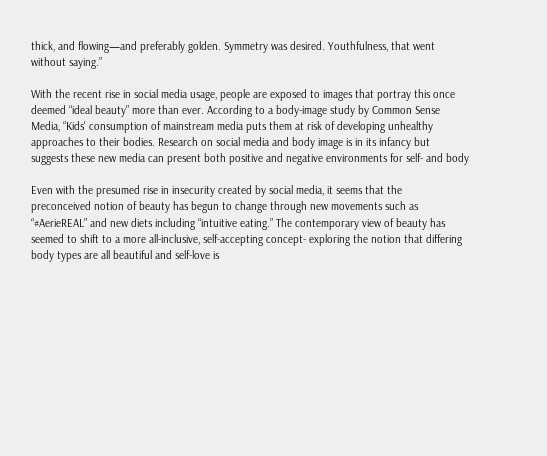thick, and flowing—and preferably golden. Symmetry was desired. Youthfulness, that went
without saying.”

With the recent rise in social media usage, people are exposed to images that portray this once
deemed “ideal beauty” more than ever. According to a body-image study by Common Sense
Media, “Kids' consumption of mainstream media puts them at risk of developing unhealthy
approaches to their bodies. Research on social media and body image is in its infancy but
suggests these new media can present both positive and negative environments for self- and body

Even with the presumed rise in insecurity created by social media, it seems that the
preconceived notion of beauty has begun to change through new movements such as
“#AerieREAL” and new diets including “intuitive eating.” The contemporary view of beauty has
seemed to shift to a more all-inclusive, self-accepting concept- exploring the notion that differing
body types are all beautiful and self-love is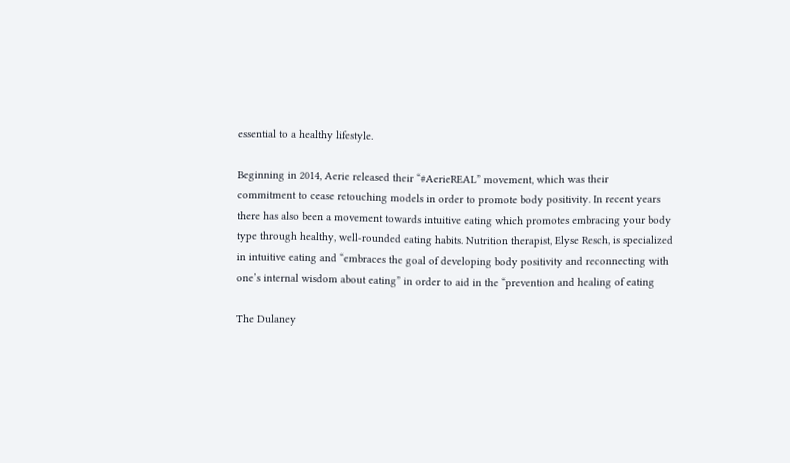essential to a healthy lifestyle.

Beginning in 2014, Aerie released their “#AerieREAL” movement, which was their
commitment to cease retouching models in order to promote body positivity. In recent years
there has also been a movement towards intuitive eating which promotes embracing your body
type through healthy, well-rounded eating habits. Nutrition therapist, Elyse Resch, is specialized
in intuitive eating and “embraces the goal of developing body positivity and reconnecting with
one’s internal wisdom about eating” in order to aid in the “prevention and healing of eating

The Dulaney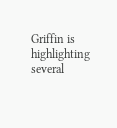Griffin is highlighting several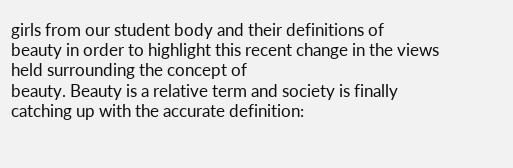girls from our student body and their definitions of
beauty in order to highlight this recent change in the views held surrounding the concept of
beauty. Beauty is a relative term and society is finally catching up with the accurate definition: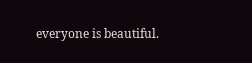everyone is beautiful.